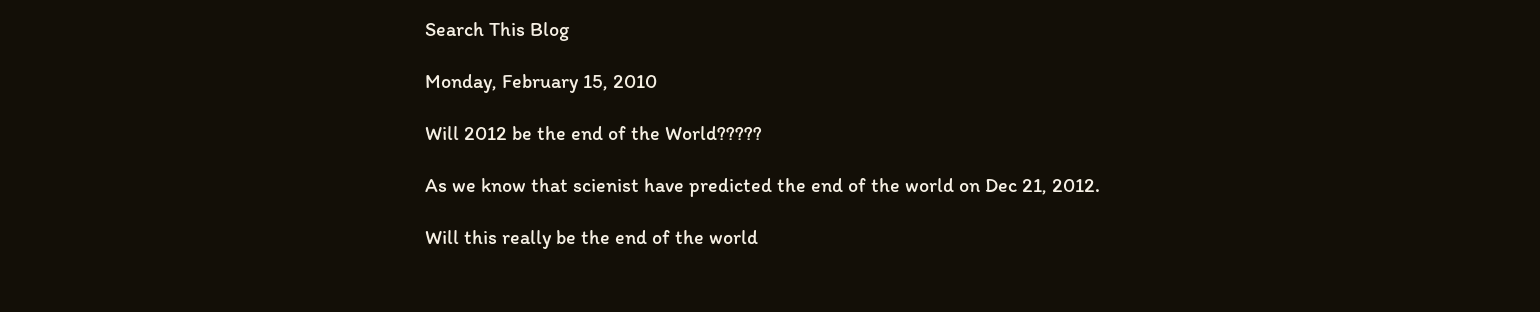Search This Blog

Monday, February 15, 2010

Will 2012 be the end of the World?????

As we know that scienist have predicted the end of the world on Dec 21, 2012.

Will this really be the end of the world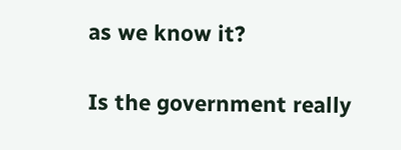as we know it?

Is the government really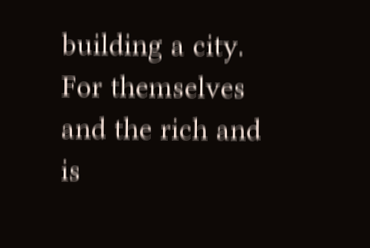building a city. For themselves and the rich and is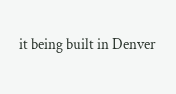it being built in Denver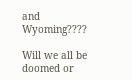and Wyoming????

Will we all be doomed or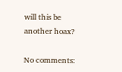will this be another hoax?

No comments: